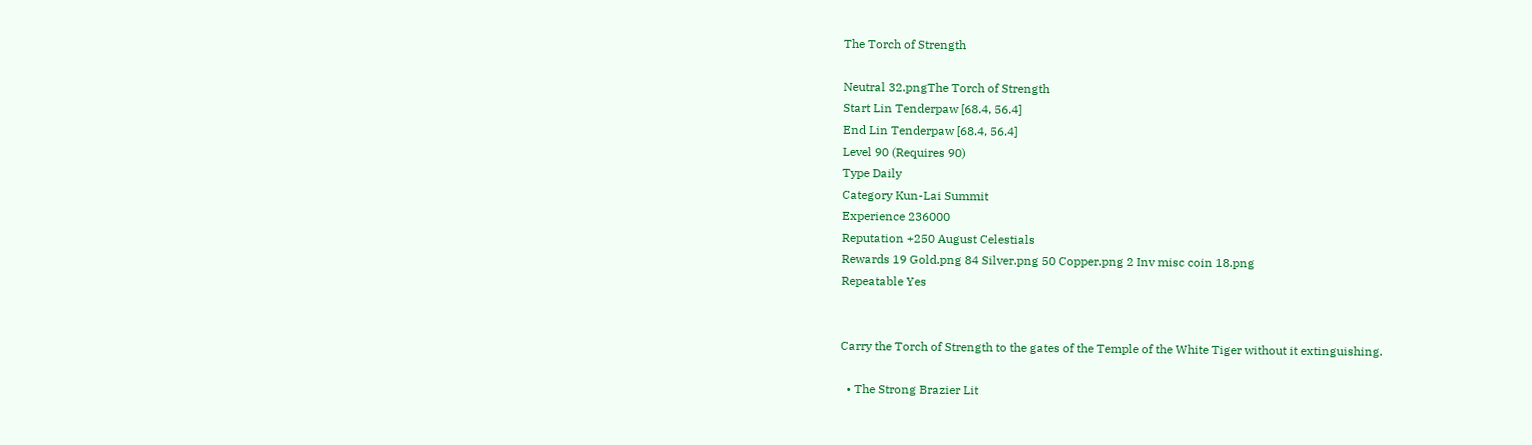The Torch of Strength

Neutral 32.pngThe Torch of Strength
Start Lin Tenderpaw [68.4, 56.4]
End Lin Tenderpaw [68.4, 56.4]
Level 90 (Requires 90)
Type Daily
Category Kun-Lai Summit
Experience 236000
Reputation +250 August Celestials
Rewards 19 Gold.png 84 Silver.png 50 Copper.png 2 Inv misc coin 18.png
Repeatable Yes


Carry the Torch of Strength to the gates of the Temple of the White Tiger without it extinguishing.

  • The Strong Brazier Lit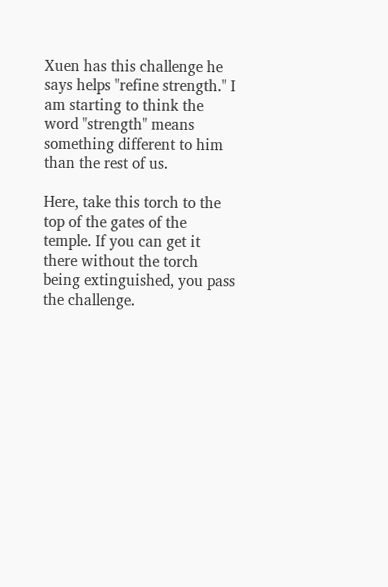Xuen has this challenge he says helps "refine strength." I am starting to think the word "strength" means something different to him than the rest of us.

Here, take this torch to the top of the gates of the temple. If you can get it there without the torch being extinguished, you pass the challenge.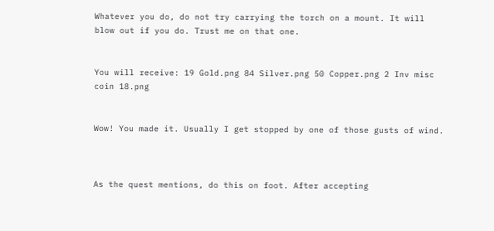Whatever you do, do not try carrying the torch on a mount. It will blow out if you do. Trust me on that one.


You will receive: 19 Gold.png 84 Silver.png 50 Copper.png 2 Inv misc coin 18.png


Wow! You made it. Usually I get stopped by one of those gusts of wind.



As the quest mentions, do this on foot. After accepting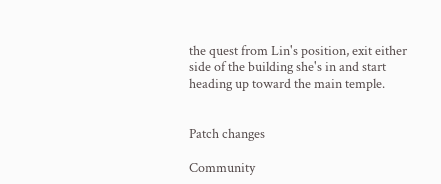the quest from Lin's position, exit either side of the building she's in and start heading up toward the main temple.


Patch changes

Community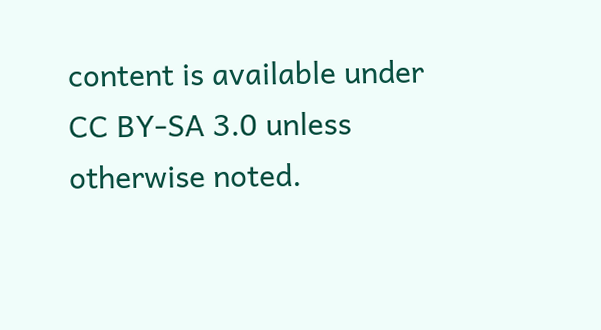content is available under CC BY-SA 3.0 unless otherwise noted.